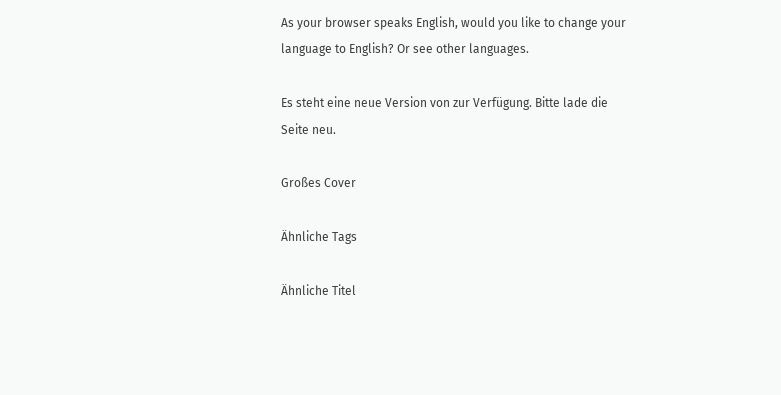As your browser speaks English, would you like to change your language to English? Or see other languages.

Es steht eine neue Version von zur Verfügung. Bitte lade die Seite neu.

Großes Cover

Ähnliche Tags

Ähnliche Titel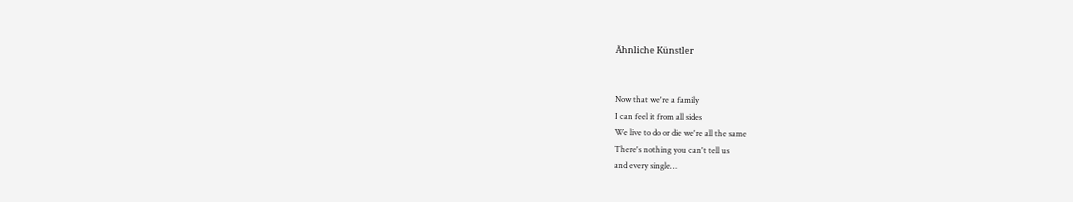Ähnliche Künstler


Now that we're a family
I can feel it from all sides
We live to do or die we're all the same
There's nothing you can't tell us
and every single…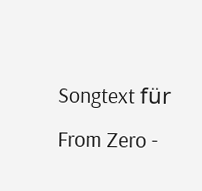Songtext für From Zero -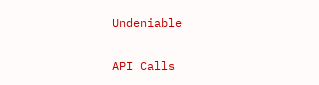Undeniable


API Calls